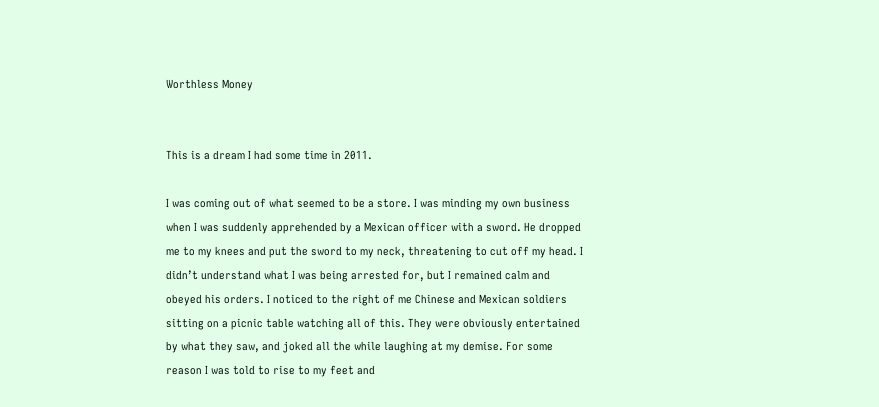Worthless Money


This is a dream I had some time in 2011.

I was coming out of what seemed to be a store. I was minding my own business when I was suddenly apprehended by a Mexican officer with a sword. He dropped me to my knees and put the sword to my neck, threatening to cut off my head. I didn’t understand what I was being arrested for, but I remained calm and obeyed his orders. I noticed to the right of me Chinese and Mexican soldiers sitting on a picnic table watching all of this. They were obviously entertained by what they saw, and joked all the while laughing at my demise. For some reason I was told to rise to my feet and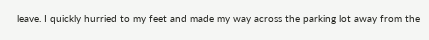leave. I quickly hurried to my feet and made my way across the parking lot away from the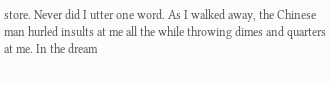store. Never did I utter one word. As I walked away, the Chinese man hurled insults at me all the while throwing dimes and quarters at me. In the dream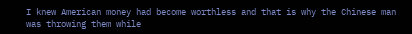I knew American money had become worthless and that is why the Chinese man was throwing them while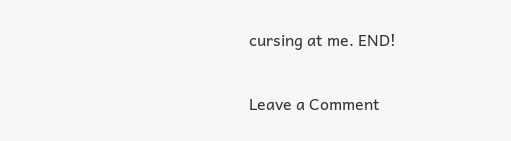cursing at me. END!

Leave a Comment